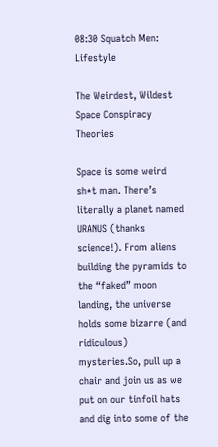08:30 Squatch Men: Lifestyle

The Weirdest, Wildest Space Conspiracy Theories

Space is some weird sh*t man. There’s literally a planet named URANUS (thanks science!). From aliens building the pyramids to the “faked” moon landing, the universe holds some bizarre (and ridiculous) mysteries.So, pull up a chair and join us as we put on our tinfoil hats and dig into some of the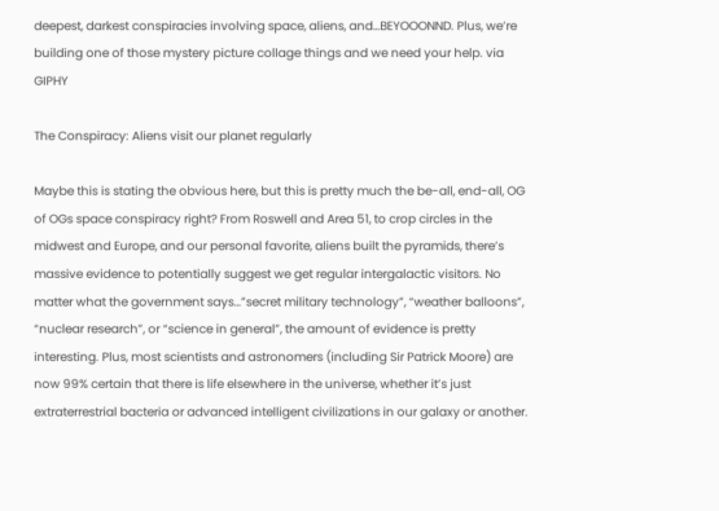deepest, darkest conspiracies involving space, aliens, and…BEYOOONND. Plus, we’re building one of those mystery picture collage things and we need your help. via GIPHY

The Conspiracy: Aliens visit our planet regularly

Maybe this is stating the obvious here, but this is pretty much the be-all, end-all, OG of OGs space conspiracy right? From Roswell and Area 51, to crop circles in the midwest and Europe, and our personal favorite, aliens built the pyramids, there’s massive evidence to potentially suggest we get regular intergalactic visitors. No matter what the government says…”secret military technology”, “weather balloons”, “nuclear research”, or “science in general”, the amount of evidence is pretty interesting. Plus, most scientists and astronomers (including Sir Patrick Moore) are now 99% certain that there is life elsewhere in the universe, whether it’s just extraterrestrial bacteria or advanced intelligent civilizations in our galaxy or another.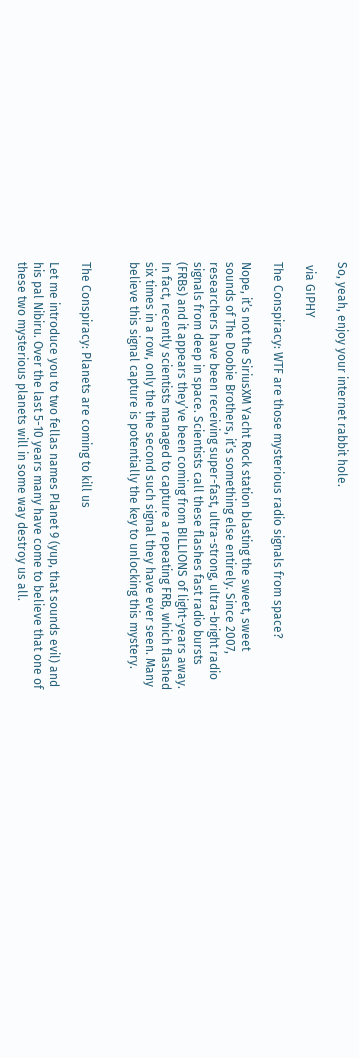So, yeah, enjoy your internet rabbit hole.

 via GIPHY

The Conspiracy: WTF are those mysterious radio signals from space?

Nope, it’s not the SiriusXM Yacht Rock station blasting the sweet, sweet sounds of The Doobie Brothers, it’s something else entirely. Since 2007, researchers have been receiving super-fast, ultra-strong, ultra-bright radio signals from deep in space. Scientists call these flashes fast radio bursts (FRBs) and it appears they’ve been coming from BILLIONS of light-years away. In fact, recently scientists managed to capture a repeating FRB, which flashed six times in a row, only the the second such signal they have ever seen. Many believe this signal capture is potentially the key to unlocking this mystery.


The Conspiracy: Planets are coming to kill us

Let me introduce you to two fellas names Planet 9 (yup, that sounds evil) and his pal Nibiru. Over the last 5-10 years many have come to believe that one of these two mysterious planets will in some way destroy us all.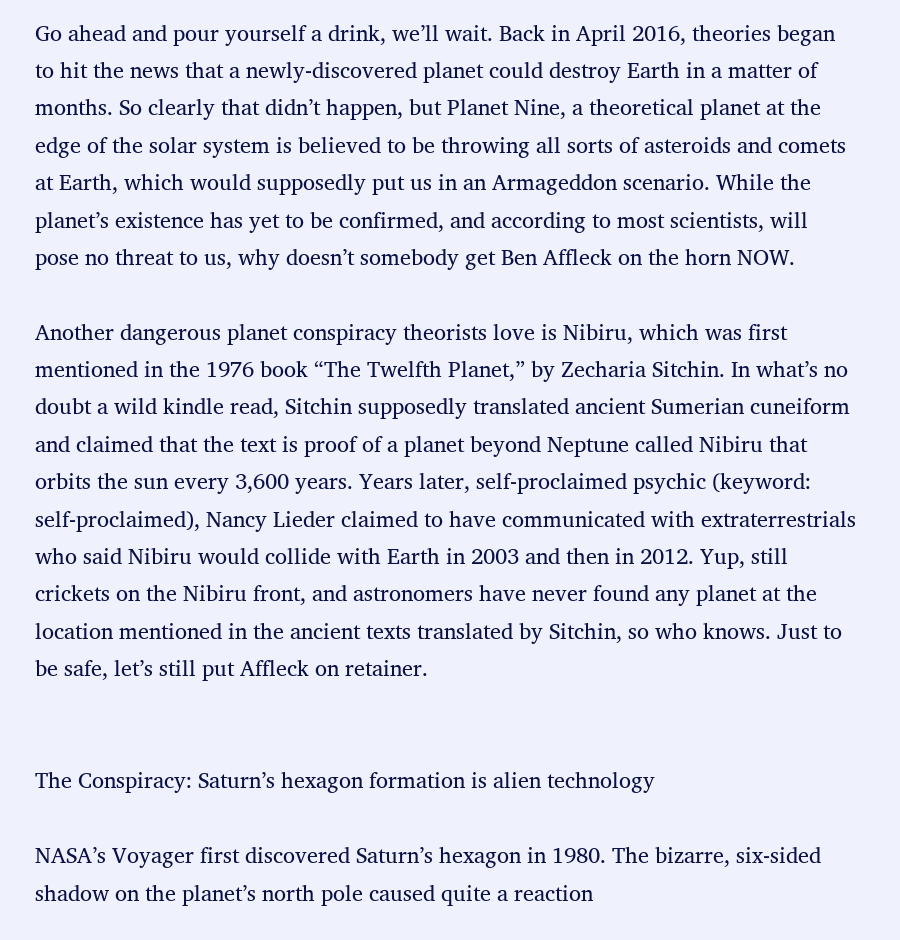Go ahead and pour yourself a drink, we’ll wait. Back in April 2016, theories began to hit the news that a newly-discovered planet could destroy Earth in a matter of months. So clearly that didn’t happen, but Planet Nine, a theoretical planet at the edge of the solar system is believed to be throwing all sorts of asteroids and comets at Earth, which would supposedly put us in an Armageddon scenario. While the planet’s existence has yet to be confirmed, and according to most scientists, will pose no threat to us, why doesn’t somebody get Ben Affleck on the horn NOW.

Another dangerous planet conspiracy theorists love is Nibiru, which was first mentioned in the 1976 book “The Twelfth Planet,” by Zecharia Sitchin. In what’s no doubt a wild kindle read, Sitchin supposedly translated ancient Sumerian cuneiform and claimed that the text is proof of a planet beyond Neptune called Nibiru that orbits the sun every 3,600 years. Years later, self-proclaimed psychic (keyword: self-proclaimed), Nancy Lieder claimed to have communicated with extraterrestrials who said Nibiru would collide with Earth in 2003 and then in 2012. Yup, still crickets on the Nibiru front, and astronomers have never found any planet at the location mentioned in the ancient texts translated by Sitchin, so who knows. Just to be safe, let’s still put Affleck on retainer.


The Conspiracy: Saturn’s hexagon formation is alien technology

NASA’s Voyager first discovered Saturn’s hexagon in 1980. The bizarre, six-sided shadow on the planet’s north pole caused quite a reaction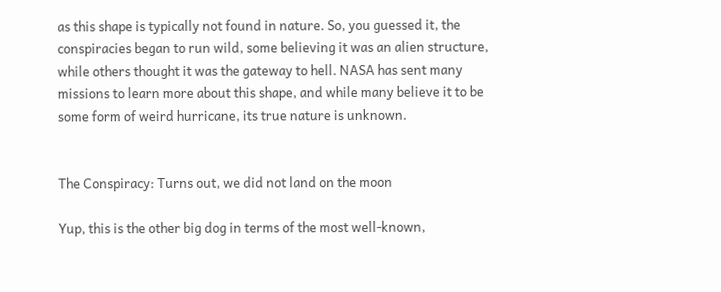as this shape is typically not found in nature. So, you guessed it, the conspiracies began to run wild, some believing it was an alien structure, while others thought it was the gateway to hell. NASA has sent many missions to learn more about this shape, and while many believe it to be some form of weird hurricane, its true nature is unknown.


The Conspiracy: Turns out, we did not land on the moon

Yup, this is the other big dog in terms of the most well-known,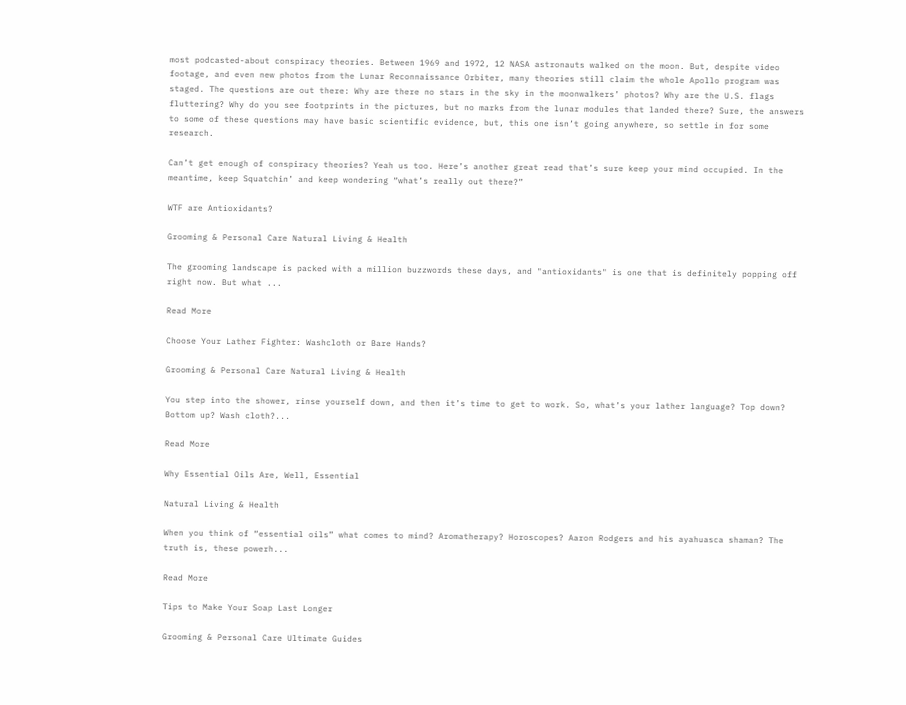most podcasted-about conspiracy theories. Between 1969 and 1972, 12 NASA astronauts walked on the moon. But, despite video footage, and even new photos from the Lunar Reconnaissance Orbiter, many theories still claim the whole Apollo program was staged. The questions are out there: Why are there no stars in the sky in the moonwalkers’ photos? Why are the U.S. flags fluttering? Why do you see footprints in the pictures, but no marks from the lunar modules that landed there? Sure, the answers to some of these questions may have basic scientific evidence, but, this one isn’t going anywhere, so settle in for some research.

Can’t get enough of conspiracy theories? Yeah us too. Here’s another great read that’s sure keep your mind occupied. In the meantime, keep Squatchin’ and keep wondering “what’s really out there?”

WTF are Antioxidants?

Grooming & Personal Care Natural Living & Health

The grooming landscape is packed with a million buzzwords these days, and "antioxidants" is one that is definitely popping off right now. But what ...

Read More

Choose Your Lather Fighter: Washcloth or Bare Hands?

Grooming & Personal Care Natural Living & Health

You step into the shower, rinse yourself down, and then it’s time to get to work. So, what’s your lather language? Top down? Bottom up? Wash cloth?...

Read More

Why Essential Oils Are, Well, Essential

Natural Living & Health

When you think of “essential oils” what comes to mind? Aromatherapy? Horoscopes? Aaron Rodgers and his ayahuasca shaman? The truth is, these powerh...

Read More

Tips to Make Your Soap Last Longer

Grooming & Personal Care Ultimate Guides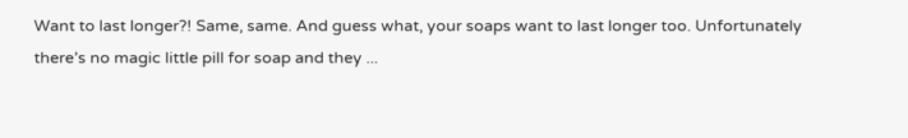Want to last longer?! Same, same. And guess what, your soaps want to last longer too. Unfortunately there’s no magic little pill for soap and they ...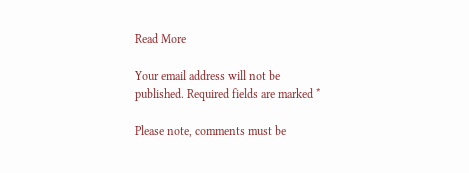Read More

Your email address will not be published. Required fields are marked *

Please note, comments must be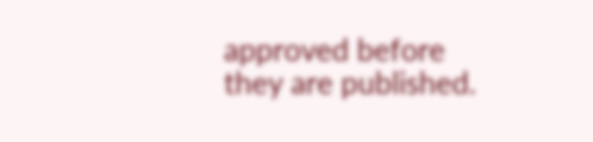approved before they are published.